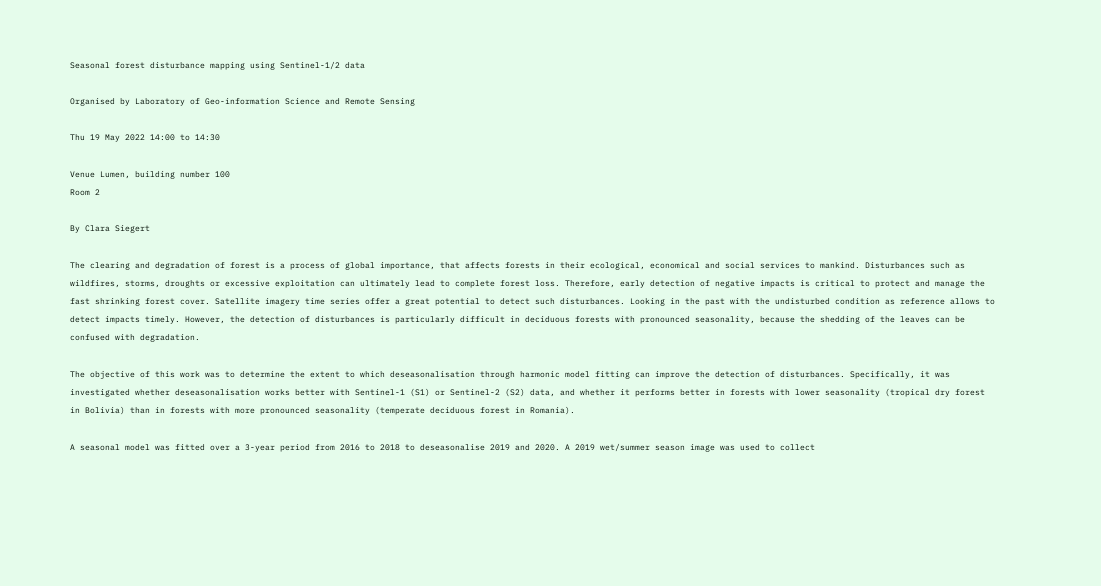Seasonal forest disturbance mapping using Sentinel-1/2 data

Organised by Laboratory of Geo-information Science and Remote Sensing

Thu 19 May 2022 14:00 to 14:30

Venue Lumen, building number 100
Room 2

By Clara Siegert

The clearing and degradation of forest is a process of global importance, that affects forests in their ecological, economical and social services to mankind. Disturbances such as wildfires, storms, droughts or excessive exploitation can ultimately lead to complete forest loss. Therefore, early detection of negative impacts is critical to protect and manage the fast shrinking forest cover. Satellite imagery time series offer a great potential to detect such disturbances. Looking in the past with the undisturbed condition as reference allows to detect impacts timely. However, the detection of disturbances is particularly difficult in deciduous forests with pronounced seasonality, because the shedding of the leaves can be confused with degradation.

The objective of this work was to determine the extent to which deseasonalisation through harmonic model fitting can improve the detection of disturbances. Specifically, it was investigated whether deseasonalisation works better with Sentinel-1 (S1) or Sentinel-2 (S2) data, and whether it performs better in forests with lower seasonality (tropical dry forest in Bolivia) than in forests with more pronounced seasonality (temperate deciduous forest in Romania).

A seasonal model was fitted over a 3-year period from 2016 to 2018 to deseasonalise 2019 and 2020. A 2019 wet/summer season image was used to collect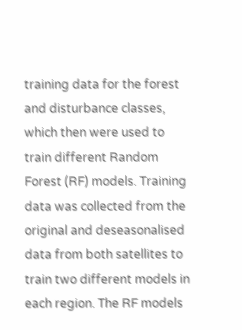training data for the forest and disturbance classes, which then were used to train different Random Forest (RF) models. Training data was collected from the original and deseasonalised data from both satellites to train two different models in each region. The RF models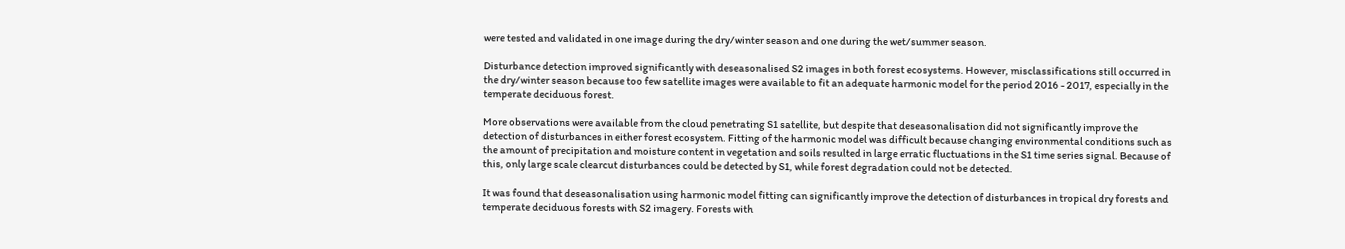were tested and validated in one image during the dry/winter season and one during the wet/summer season.

Disturbance detection improved significantly with deseasonalised S2 images in both forest ecosystems. However, misclassifications still occurred in the dry/winter season because too few satellite images were available to fit an adequate harmonic model for the period 2016 - 2017, especially in the temperate deciduous forest.

More observations were available from the cloud penetrating S1 satellite, but despite that deseasonalisation did not significantly improve the detection of disturbances in either forest ecosystem. Fitting of the harmonic model was difficult because changing environmental conditions such as the amount of precipitation and moisture content in vegetation and soils resulted in large erratic fluctuations in the S1 time series signal. Because of this, only large scale clearcut disturbances could be detected by S1, while forest degradation could not be detected.

It was found that deseasonalisation using harmonic model fitting can significantly improve the detection of disturbances in tropical dry forests and temperate deciduous forests with S2 imagery. Forests with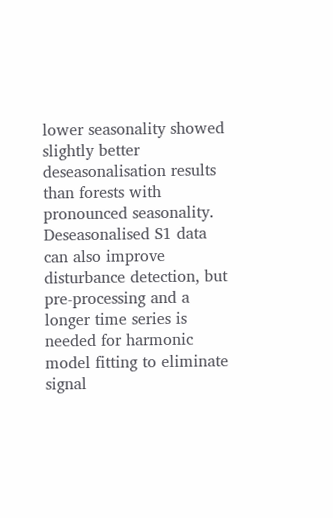lower seasonality showed slightly better deseasonalisation results than forests with pronounced seasonality. Deseasonalised S1 data can also improve disturbance detection, but pre-processing and a longer time series is needed for harmonic model fitting to eliminate signal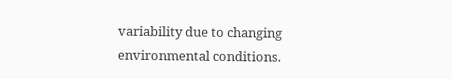variability due to changing environmental conditions.